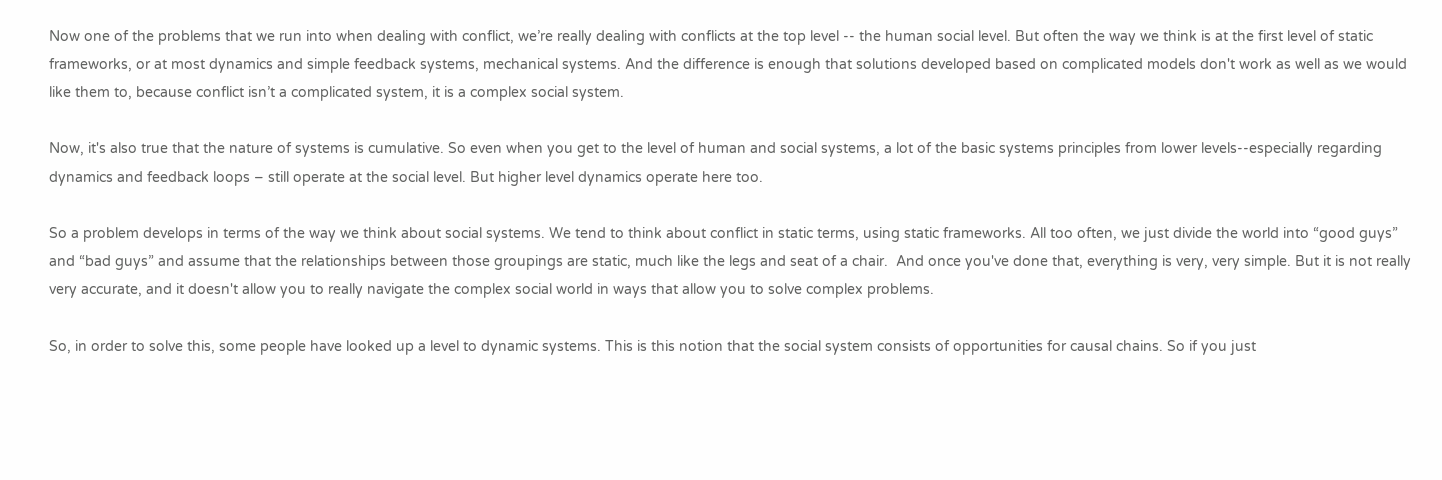Now one of the problems that we run into when dealing with conflict, we’re really dealing with conflicts at the top level -- the human social level. But often the way we think is at the first level of static frameworks, or at most dynamics and simple feedback systems, mechanical systems. And the difference is enough that solutions developed based on complicated models don't work as well as we would like them to, because conflict isn’t a complicated system, it is a complex social system.

Now, it's also true that the nature of systems is cumulative. So even when you get to the level of human and social systems, a lot of the basic systems principles from lower levels--especially regarding dynamics and feedback loops – still operate at the social level. But higher level dynamics operate here too.

So a problem develops in terms of the way we think about social systems. We tend to think about conflict in static terms, using static frameworks. All too often, we just divide the world into “good guys” and “bad guys” and assume that the relationships between those groupings are static, much like the legs and seat of a chair.  And once you've done that, everything is very, very simple. But it is not really very accurate, and it doesn't allow you to really navigate the complex social world in ways that allow you to solve complex problems.

So, in order to solve this, some people have looked up a level to dynamic systems. This is this notion that the social system consists of opportunities for causal chains. So if you just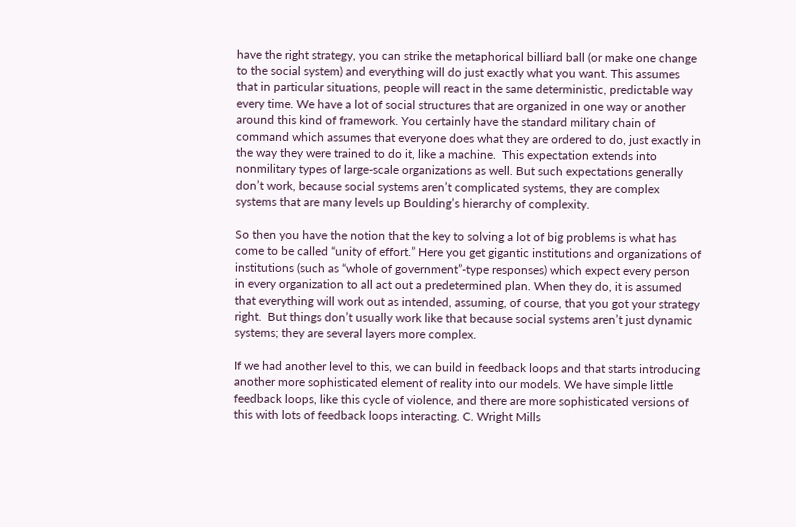have the right strategy, you can strike the metaphorical billiard ball (or make one change to the social system) and everything will do just exactly what you want. This assumes that in particular situations, people will react in the same deterministic, predictable way every time. We have a lot of social structures that are organized in one way or another around this kind of framework. You certainly have the standard military chain of command which assumes that everyone does what they are ordered to do, just exactly in the way they were trained to do it, like a machine.  This expectation extends into nonmilitary types of large-scale organizations as well. But such expectations generally don’t work, because social systems aren’t complicated systems, they are complex systems that are many levels up Boulding’s hierarchy of complexity.

So then you have the notion that the key to solving a lot of big problems is what has come to be called “unity of effort.” Here you get gigantic institutions and organizations of institutions (such as “whole of government”-type responses) which expect every person in every organization to all act out a predetermined plan. When they do, it is assumed that everything will work out as intended, assuming, of course, that you got your strategy right.  But things don’t usually work like that because social systems aren’t just dynamic systems; they are several layers more complex.

If we had another level to this, we can build in feedback loops and that starts introducing another more sophisticated element of reality into our models. We have simple little feedback loops, like this cycle of violence, and there are more sophisticated versions of this with lots of feedback loops interacting. C. Wright Mills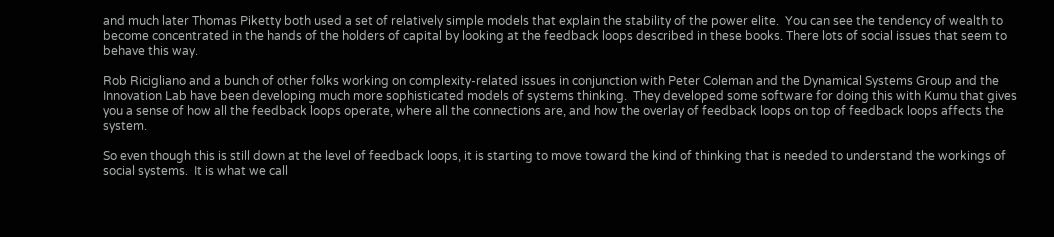and much later Thomas Piketty both used a set of relatively simple models that explain the stability of the power elite.  You can see the tendency of wealth to become concentrated in the hands of the holders of capital by looking at the feedback loops described in these books. There lots of social issues that seem to behave this way.

Rob Ricigliano and a bunch of other folks working on complexity-related issues in conjunction with Peter Coleman and the Dynamical Systems Group and the Innovation Lab have been developing much more sophisticated models of systems thinking.  They developed some software for doing this with Kumu that gives you a sense of how all the feedback loops operate, where all the connections are, and how the overlay of feedback loops on top of feedback loops affects the system.

So even though this is still down at the level of feedback loops, it is starting to move toward the kind of thinking that is needed to understand the workings of social systems.  It is what we call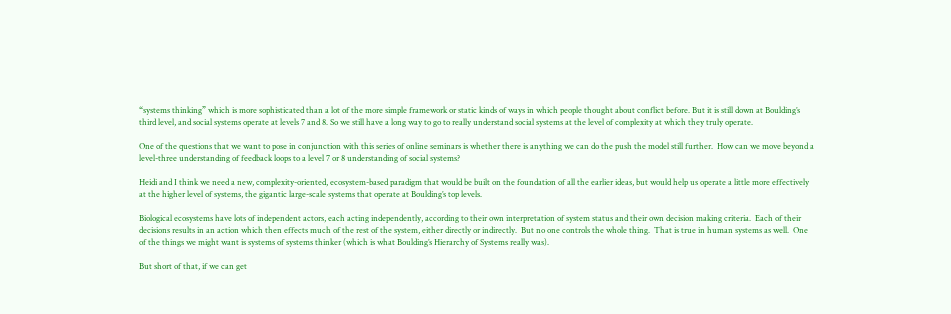“systems thinking” which is more sophisticated than a lot of the more simple framework or static kinds of ways in which people thought about conflict before. But it is still down at Boulding’s third level, and social systems operate at levels 7 and 8. So we still have a long way to go to really understand social systems at the level of complexity at which they truly operate.

One of the questions that we want to pose in conjunction with this series of online seminars is whether there is anything we can do the push the model still further.  How can we move beyond a level-three understanding of feedback loops to a level 7 or 8 understanding of social systems?

Heidi and I think we need a new, complexity-oriented, ecosystem-based paradigm that would be built on the foundation of all the earlier ideas, but would help us operate a little more effectively at the higher level of systems, the gigantic large-scale systems that operate at Boulding’s top levels.

Biological ecosystems have lots of independent actors, each acting independently, according to their own interpretation of system status and their own decision making criteria.  Each of their decisions results in an action which then effects much of the rest of the system, either directly or indirectly.  But no one controls the whole thing.  That is true in human systems as well.  One of the things we might want is systems of systems thinker (which is what Boulding’s Hierarchy of Systems really was).

But short of that, if we can get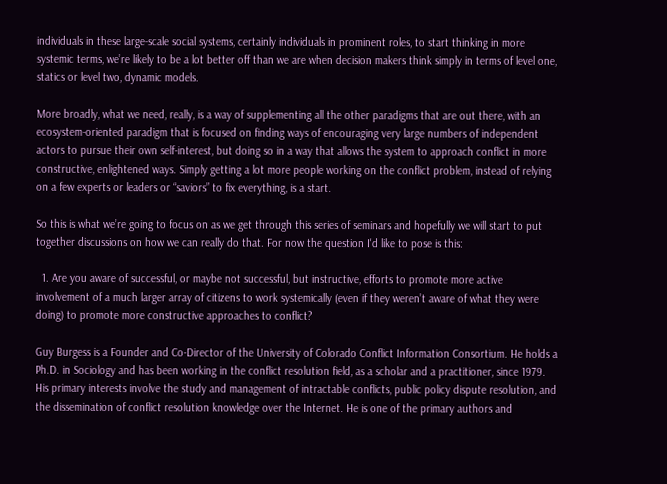individuals in these large-scale social systems, certainly individuals in prominent roles, to start thinking in more systemic terms, we’re likely to be a lot better off than we are when decision makers think simply in terms of level one, statics or level two, dynamic models.

More broadly, what we need, really, is a way of supplementing all the other paradigms that are out there, with an ecosystem-oriented paradigm that is focused on finding ways of encouraging very large numbers of independent actors to pursue their own self-interest, but doing so in a way that allows the system to approach conflict in more constructive, enlightened ways. Simply getting a lot more people working on the conflict problem, instead of relying on a few experts or leaders or “saviors” to fix everything, is a start.

So this is what we’re going to focus on as we get through this series of seminars and hopefully we will start to put together discussions on how we can really do that. For now the question I'd like to pose is this:

  1. Are you aware of successful, or maybe not successful, but instructive, efforts to promote more active involvement of a much larger array of citizens to work systemically (even if they weren’t aware of what they were doing) to promote more constructive approaches to conflict?

Guy Burgess is a Founder and Co-Director of the University of Colorado Conflict Information Consortium. He holds a Ph.D. in Sociology and has been working in the conflict resolution field, as a scholar and a practitioner, since 1979. His primary interests involve the study and management of intractable conflicts, public policy dispute resolution, and the dissemination of conflict resolution knowledge over the Internet. He is one of the primary authors and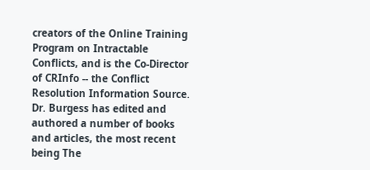creators of the Online Training Program on Intractable Conflicts, and is the Co-Director of CRInfo -- the Conflict Resolution Information Source. Dr. Burgess has edited and authored a number of books and articles, the most recent being The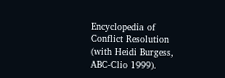Encyclopedia of Conflict Resolution (with Heidi Burgess, ABC-Clio 1999).